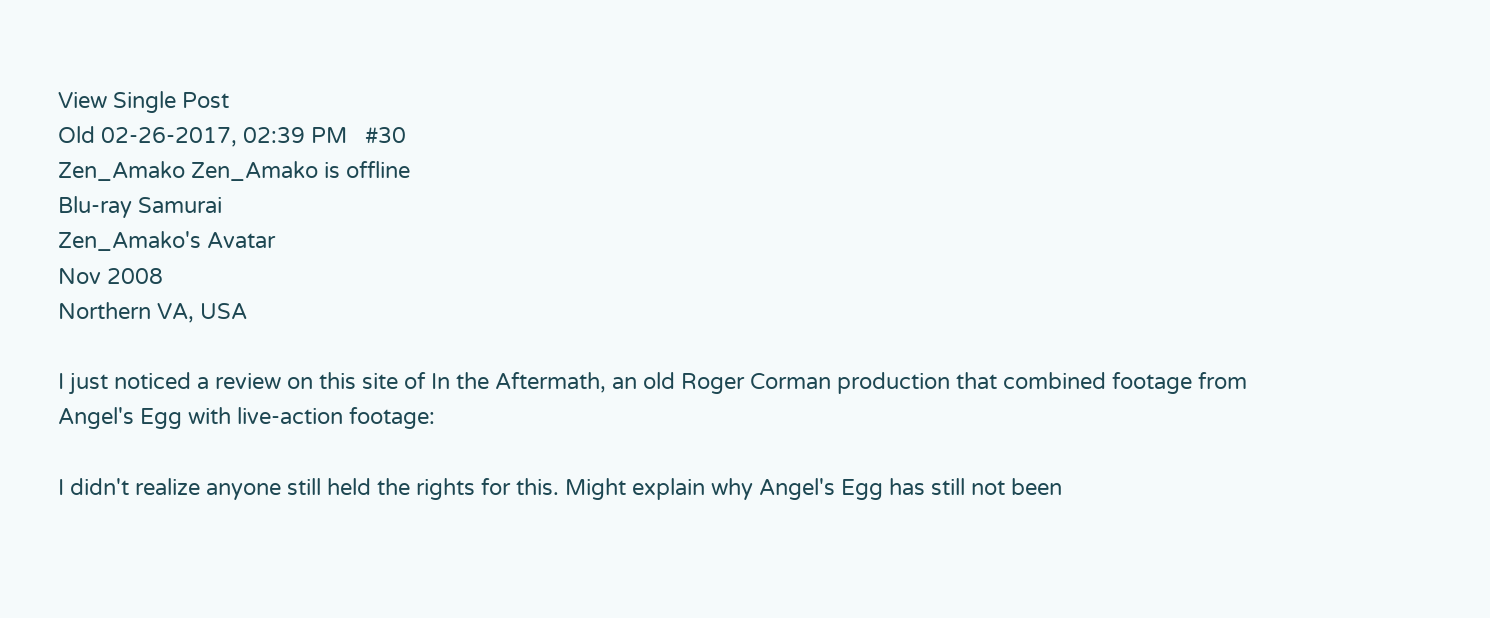View Single Post
Old 02-26-2017, 02:39 PM   #30
Zen_Amako Zen_Amako is offline
Blu-ray Samurai
Zen_Amako's Avatar
Nov 2008
Northern VA, USA

I just noticed a review on this site of In the Aftermath, an old Roger Corman production that combined footage from Angel's Egg with live-action footage:

I didn't realize anyone still held the rights for this. Might explain why Angel's Egg has still not been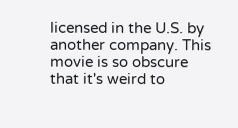licensed in the U.S. by another company. This movie is so obscure that it's weird to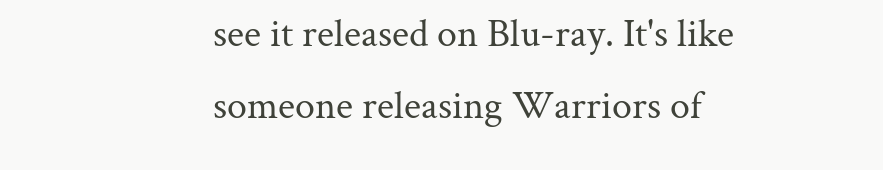see it released on Blu-ray. It's like someone releasing Warriors of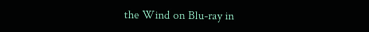the Wind on Blu-ray in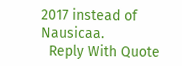2017 instead of Nausicaa.
  Reply With Quote